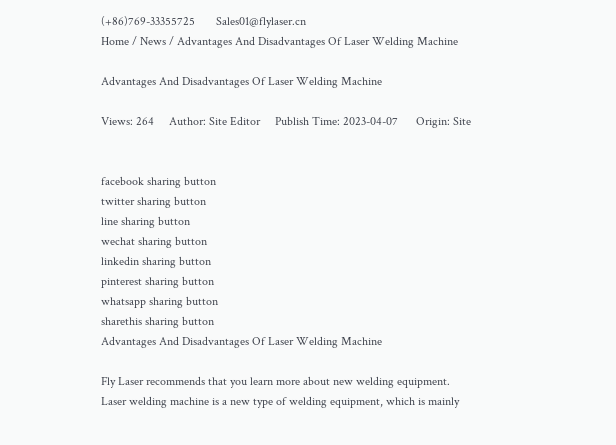(+86)769-33355725       Sales01@flylaser.cn
Home / News / Advantages And Disadvantages Of Laser Welding Machine

Advantages And Disadvantages Of Laser Welding Machine

Views: 264     Author: Site Editor     Publish Time: 2023-04-07      Origin: Site


facebook sharing button
twitter sharing button
line sharing button
wechat sharing button
linkedin sharing button
pinterest sharing button
whatsapp sharing button
sharethis sharing button
Advantages And Disadvantages Of Laser Welding Machine

Fly Laser recommends that you learn more about new welding equipment. Laser welding machine is a new type of welding equipment, which is mainly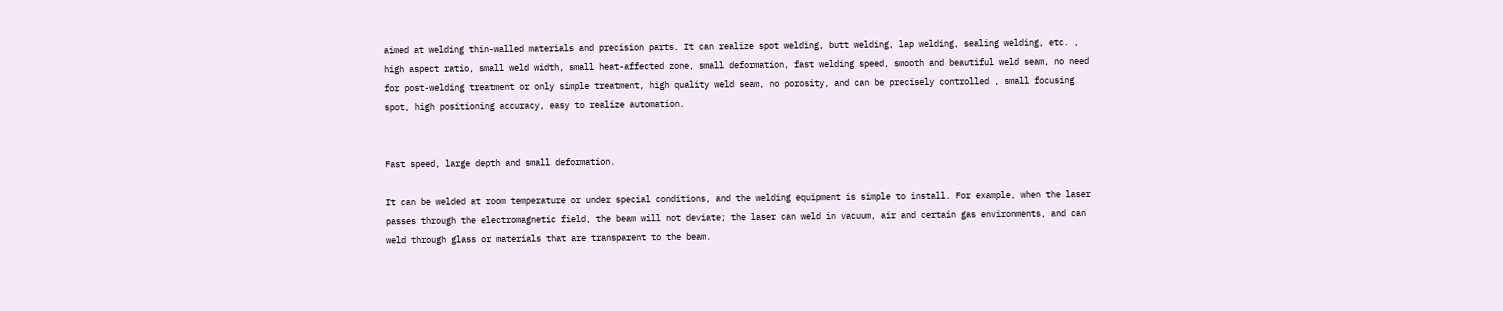aimed at welding thin-walled materials and precision parts. It can realize spot welding, butt welding, lap welding, sealing welding, etc. , high aspect ratio, small weld width, small heat-affected zone, small deformation, fast welding speed, smooth and beautiful weld seam, no need for post-welding treatment or only simple treatment, high quality weld seam, no porosity, and can be precisely controlled , small focusing spot, high positioning accuracy, easy to realize automation.


Fast speed, large depth and small deformation.

It can be welded at room temperature or under special conditions, and the welding equipment is simple to install. For example, when the laser passes through the electromagnetic field, the beam will not deviate; the laser can weld in vacuum, air and certain gas environments, and can weld through glass or materials that are transparent to the beam.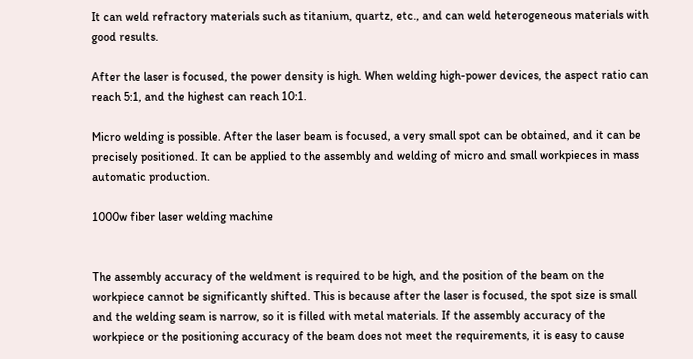It can weld refractory materials such as titanium, quartz, etc., and can weld heterogeneous materials with good results.

After the laser is focused, the power density is high. When welding high-power devices, the aspect ratio can reach 5:1, and the highest can reach 10:1.

Micro welding is possible. After the laser beam is focused, a very small spot can be obtained, and it can be precisely positioned. It can be applied to the assembly and welding of micro and small workpieces in mass automatic production.

1000w fiber laser welding machine


The assembly accuracy of the weldment is required to be high, and the position of the beam on the workpiece cannot be significantly shifted. This is because after the laser is focused, the spot size is small and the welding seam is narrow, so it is filled with metal materials. If the assembly accuracy of the workpiece or the positioning accuracy of the beam does not meet the requirements, it is easy to cause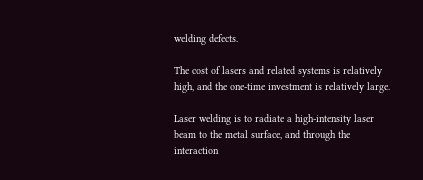welding defects.

The cost of lasers and related systems is relatively high, and the one-time investment is relatively large.

Laser welding is to radiate a high-intensity laser beam to the metal surface, and through the interaction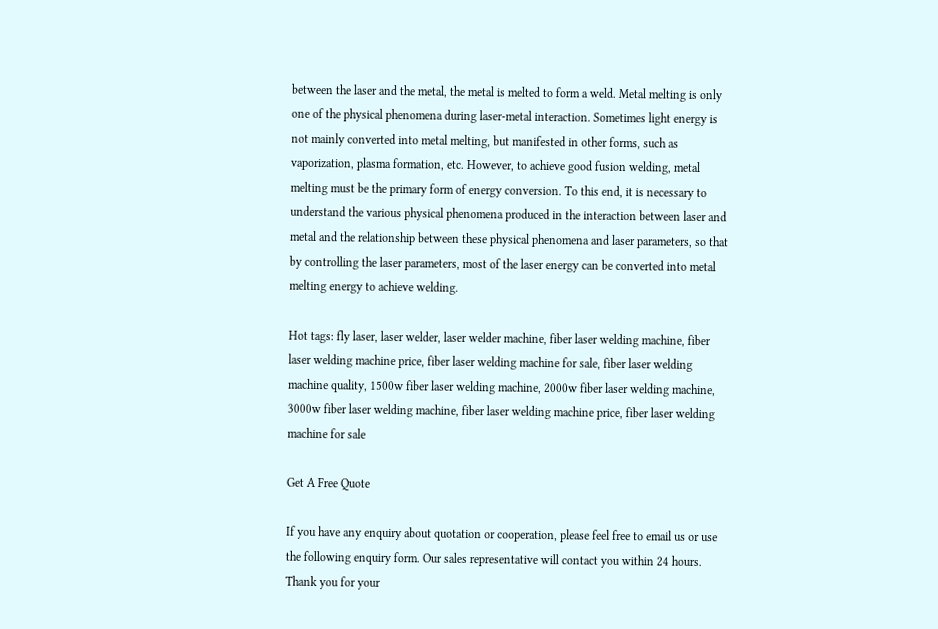between the laser and the metal, the metal is melted to form a weld. Metal melting is only one of the physical phenomena during laser-metal interaction. Sometimes light energy is not mainly converted into metal melting, but manifested in other forms, such as vaporization, plasma formation, etc. However, to achieve good fusion welding, metal melting must be the primary form of energy conversion. To this end, it is necessary to understand the various physical phenomena produced in the interaction between laser and metal and the relationship between these physical phenomena and laser parameters, so that by controlling the laser parameters, most of the laser energy can be converted into metal melting energy to achieve welding.

Hot tags: fly laser, laser welder, laser welder machine, fiber laser welding machine, fiber laser welding machine price, fiber laser welding machine for sale, fiber laser welding machine quality, 1500w fiber laser welding machine, 2000w fiber laser welding machine, 3000w fiber laser welding machine, fiber laser welding machine price, fiber laser welding machine for sale

Get A Free Quote

If you have any enquiry about quotation or cooperation, please feel free to email us or use the following enquiry form. Our sales representative will contact you within 24 hours. Thank you for your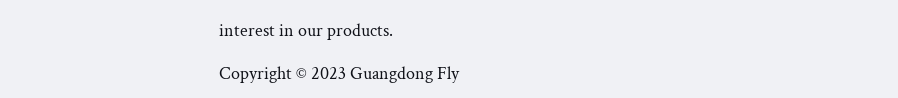interest in our products.

Copyright © 2023 Guangdong Fly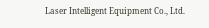Laser Intelligent Equipment Co., Ltd.